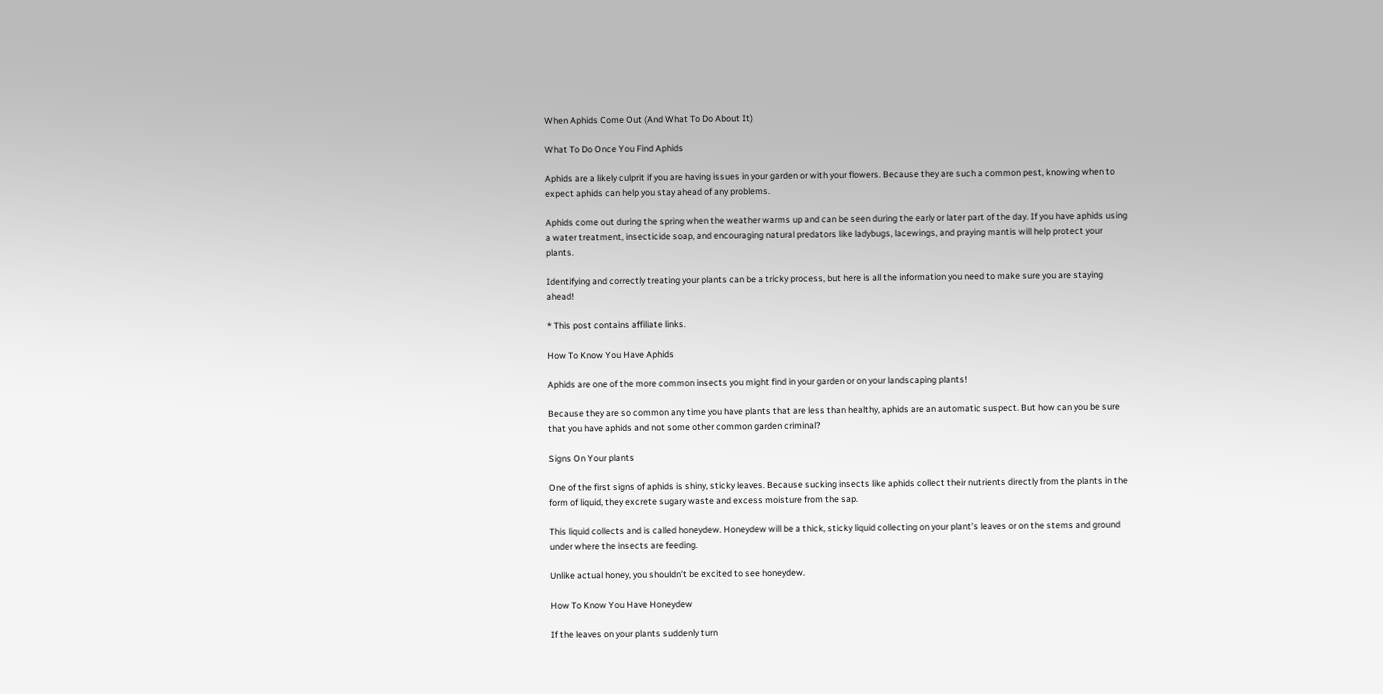When Aphids Come Out (And What To Do About It)

What To Do Once You Find Aphids

Aphids are a likely culprit if you are having issues in your garden or with your flowers. Because they are such a common pest, knowing when to expect aphids can help you stay ahead of any problems.

Aphids come out during the spring when the weather warms up and can be seen during the early or later part of the day. If you have aphids using a water treatment, insecticide soap, and encouraging natural predators like ladybugs, lacewings, and praying mantis will help protect your plants.

Identifying and correctly treating your plants can be a tricky process, but here is all the information you need to make sure you are staying ahead!

* This post contains affiliate links.

How To Know You Have Aphids

Aphids are one of the more common insects you might find in your garden or on your landscaping plants!

Because they are so common any time you have plants that are less than healthy, aphids are an automatic suspect. But how can you be sure that you have aphids and not some other common garden criminal?

Signs On Your plants

One of the first signs of aphids is shiny, sticky leaves. Because sucking insects like aphids collect their nutrients directly from the plants in the form of liquid, they excrete sugary waste and excess moisture from the sap.

This liquid collects and is called honeydew. Honeydew will be a thick, sticky liquid collecting on your plant’s leaves or on the stems and ground under where the insects are feeding.

Unlike actual honey, you shouldn’t be excited to see honeydew.

How To Know You Have Honeydew

If the leaves on your plants suddenly turn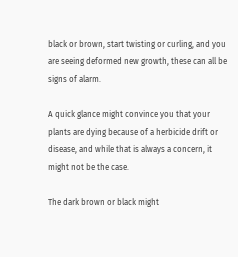black or brown, start twisting or curling, and you are seeing deformed new growth, these can all be signs of alarm.

A quick glance might convince you that your plants are dying because of a herbicide drift or disease, and while that is always a concern, it might not be the case.

The dark brown or black might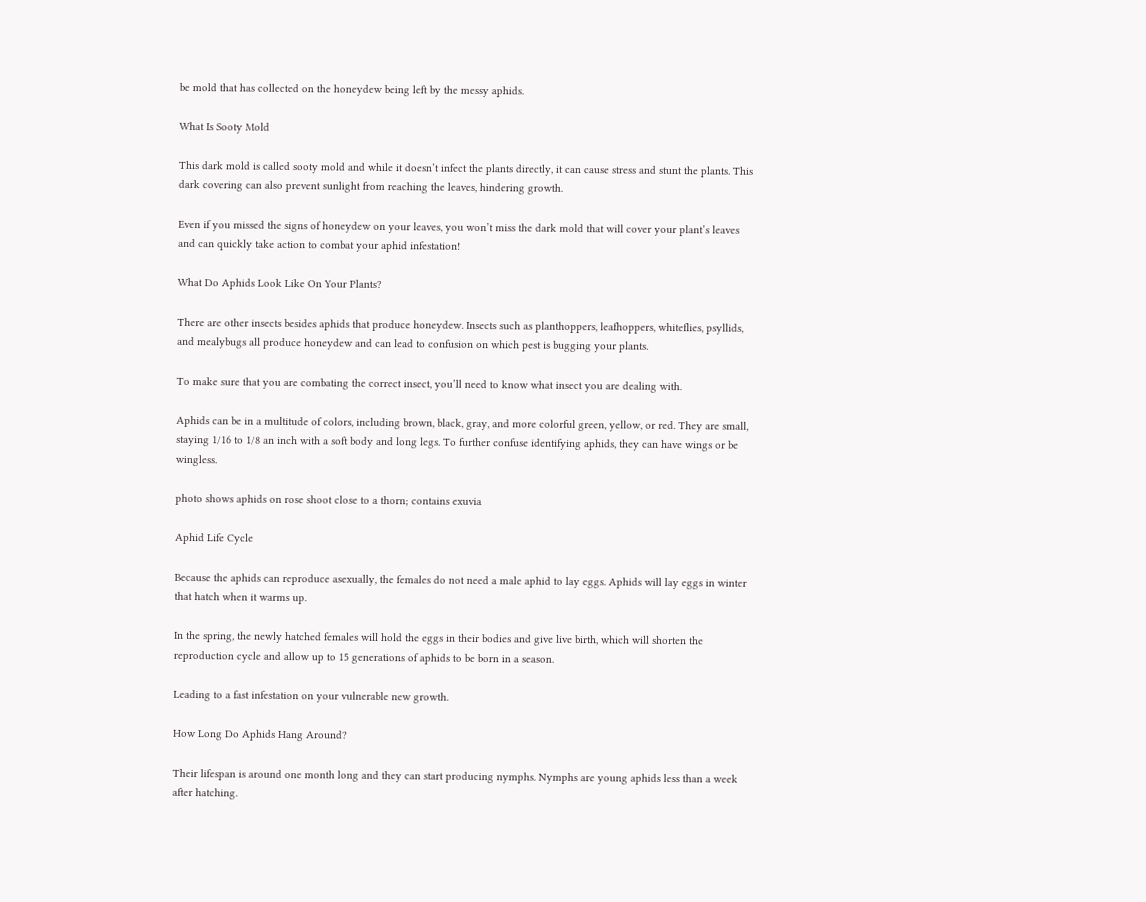be mold that has collected on the honeydew being left by the messy aphids.

What Is Sooty Mold

This dark mold is called sooty mold and while it doesn’t infect the plants directly, it can cause stress and stunt the plants. This dark covering can also prevent sunlight from reaching the leaves, hindering growth.

Even if you missed the signs of honeydew on your leaves, you won’t miss the dark mold that will cover your plant’s leaves and can quickly take action to combat your aphid infestation!

What Do Aphids Look Like On Your Plants?

There are other insects besides aphids that produce honeydew. Insects such as planthoppers, leafhoppers, whiteflies, psyllids, and mealybugs all produce honeydew and can lead to confusion on which pest is bugging your plants.

To make sure that you are combating the correct insect, you’ll need to know what insect you are dealing with.

Aphids can be in a multitude of colors, including brown, black, gray, and more colorful green, yellow, or red. They are small, staying 1/16 to 1/8 an inch with a soft body and long legs. To further confuse identifying aphids, they can have wings or be wingless.

photo shows aphids on rose shoot close to a thorn; contains exuvia

Aphid Life Cycle

Because the aphids can reproduce asexually, the females do not need a male aphid to lay eggs. Aphids will lay eggs in winter that hatch when it warms up.

In the spring, the newly hatched females will hold the eggs in their bodies and give live birth, which will shorten the reproduction cycle and allow up to 15 generations of aphids to be born in a season.

Leading to a fast infestation on your vulnerable new growth.

How Long Do Aphids Hang Around?

Their lifespan is around one month long and they can start producing nymphs. Nymphs are young aphids less than a week after hatching.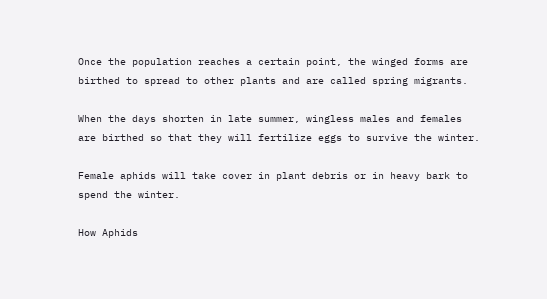Once the population reaches a certain point, the winged forms are birthed to spread to other plants and are called spring migrants.

When the days shorten in late summer, wingless males and females are birthed so that they will fertilize eggs to survive the winter.

Female aphids will take cover in plant debris or in heavy bark to spend the winter.

How Aphids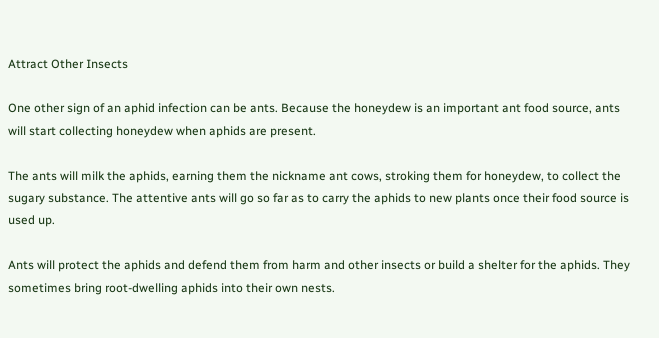Attract Other Insects

One other sign of an aphid infection can be ants. Because the honeydew is an important ant food source, ants will start collecting honeydew when aphids are present.

The ants will milk the aphids, earning them the nickname ant cows, stroking them for honeydew, to collect the sugary substance. The attentive ants will go so far as to carry the aphids to new plants once their food source is used up.

Ants will protect the aphids and defend them from harm and other insects or build a shelter for the aphids. They sometimes bring root-dwelling aphids into their own nests.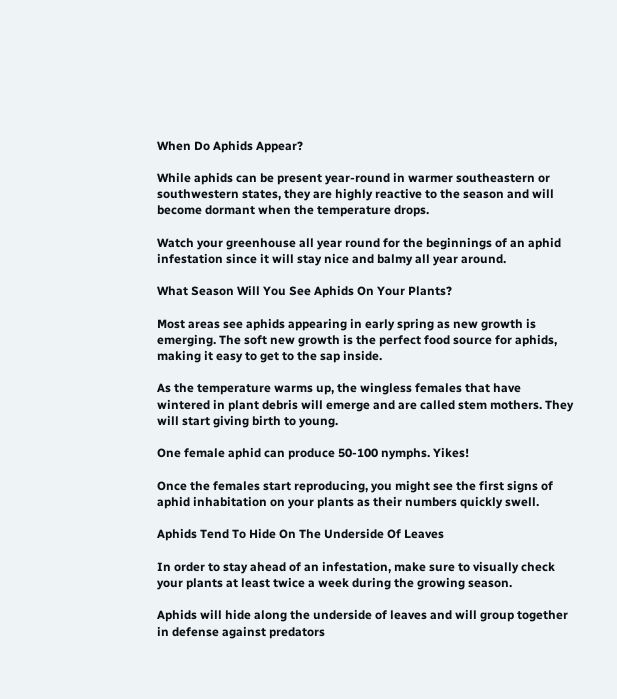When Do Aphids Appear?

While aphids can be present year-round in warmer southeastern or southwestern states, they are highly reactive to the season and will become dormant when the temperature drops.

Watch your greenhouse all year round for the beginnings of an aphid infestation since it will stay nice and balmy all year around.

What Season Will You See Aphids On Your Plants?

Most areas see aphids appearing in early spring as new growth is emerging. The soft new growth is the perfect food source for aphids, making it easy to get to the sap inside.

As the temperature warms up, the wingless females that have wintered in plant debris will emerge and are called stem mothers. They will start giving birth to young.

One female aphid can produce 50-100 nymphs. Yikes!

Once the females start reproducing, you might see the first signs of aphid inhabitation on your plants as their numbers quickly swell.

Aphids Tend To Hide On The Underside Of Leaves

In order to stay ahead of an infestation, make sure to visually check your plants at least twice a week during the growing season.

Aphids will hide along the underside of leaves and will group together in defense against predators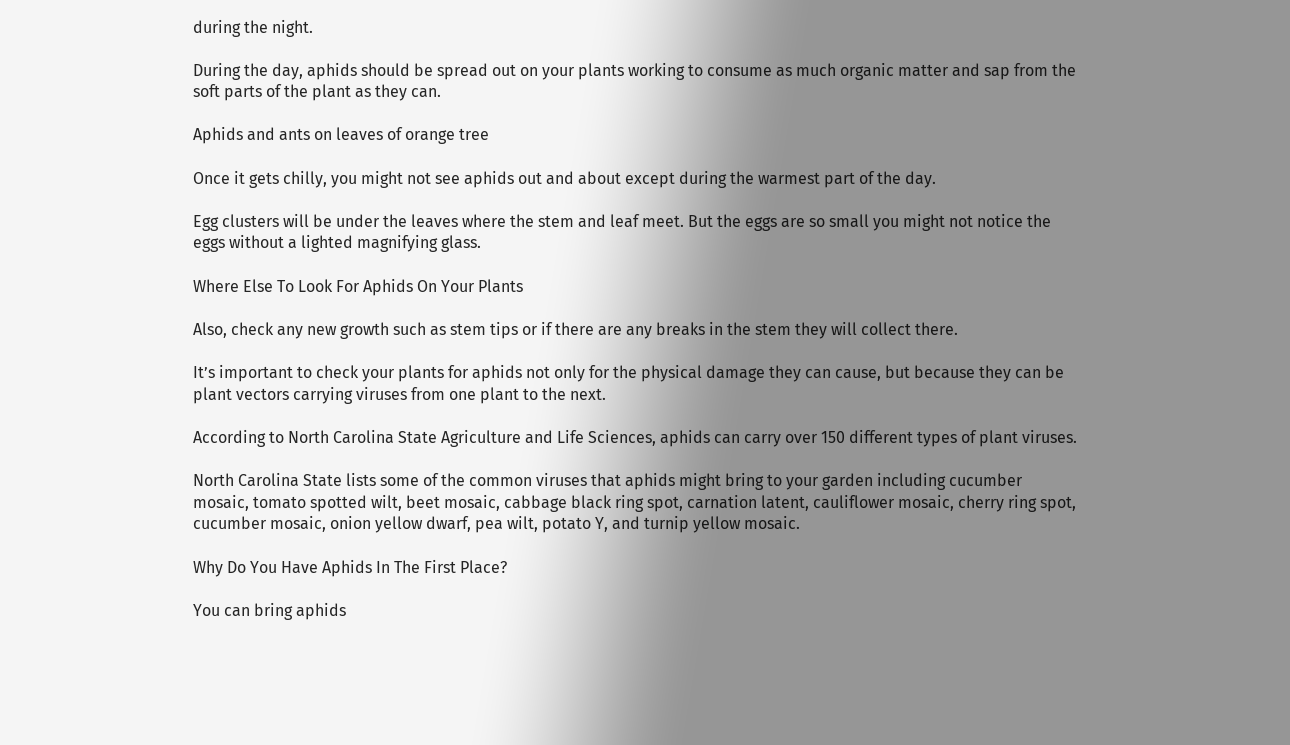during the night.

During the day, aphids should be spread out on your plants working to consume as much organic matter and sap from the soft parts of the plant as they can.

Aphids and ants on leaves of orange tree

Once it gets chilly, you might not see aphids out and about except during the warmest part of the day.

Egg clusters will be under the leaves where the stem and leaf meet. But the eggs are so small you might not notice the eggs without a lighted magnifying glass.

Where Else To Look For Aphids On Your Plants

Also, check any new growth such as stem tips or if there are any breaks in the stem they will collect there.

It’s important to check your plants for aphids not only for the physical damage they can cause, but because they can be plant vectors carrying viruses from one plant to the next.

According to North Carolina State Agriculture and Life Sciences, aphids can carry over 150 different types of plant viruses.

North Carolina State lists some of the common viruses that aphids might bring to your garden including cucumber mosaic, tomato spotted wilt, beet mosaic, cabbage black ring spot, carnation latent, cauliflower mosaic, cherry ring spot, cucumber mosaic, onion yellow dwarf, pea wilt, potato Y, and turnip yellow mosaic.

Why Do You Have Aphids In The First Place?

You can bring aphids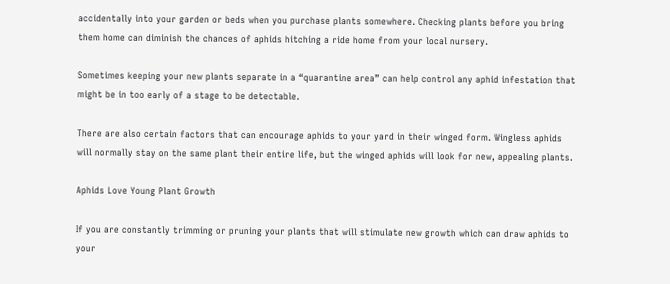accidentally into your garden or beds when you purchase plants somewhere. Checking plants before you bring them home can diminish the chances of aphids hitching a ride home from your local nursery.

Sometimes keeping your new plants separate in a “quarantine area” can help control any aphid infestation that might be in too early of a stage to be detectable.

There are also certain factors that can encourage aphids to your yard in their winged form. Wingless aphids will normally stay on the same plant their entire life, but the winged aphids will look for new, appealing plants.

Aphids Love Young Plant Growth

If you are constantly trimming or pruning your plants that will stimulate new growth which can draw aphids to your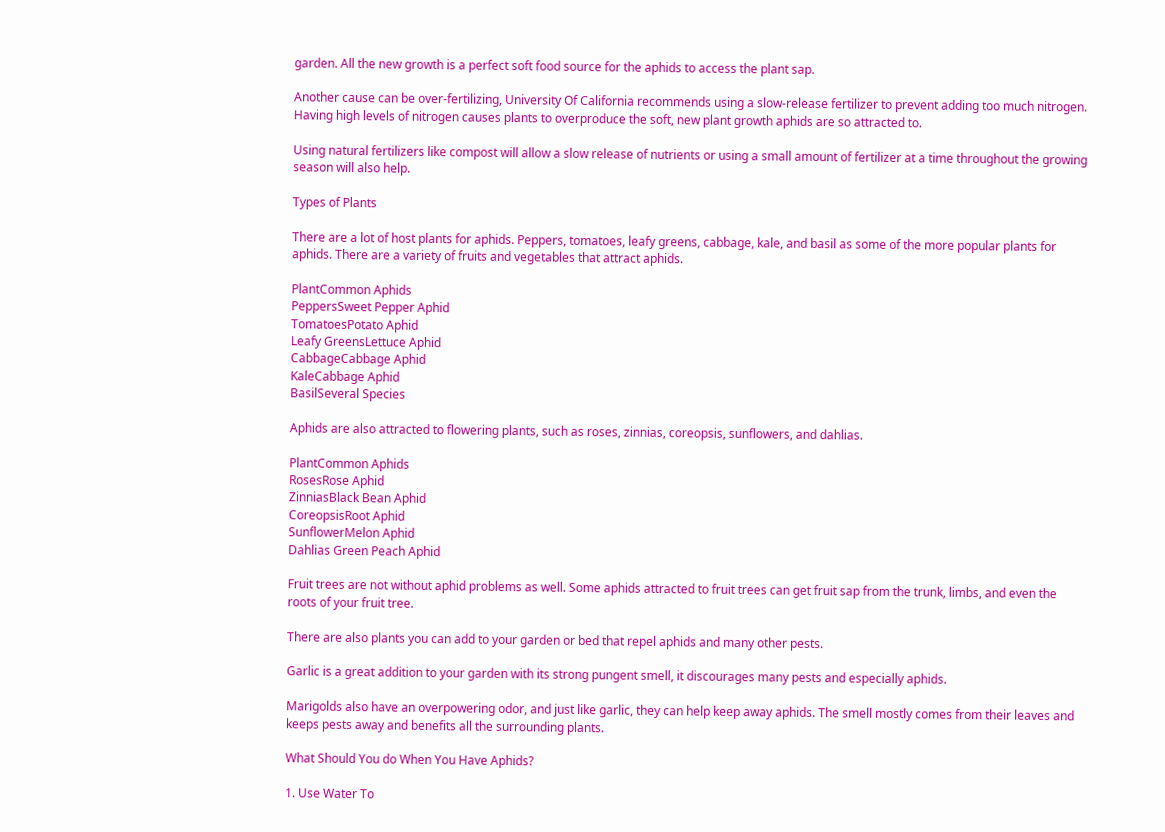garden. All the new growth is a perfect soft food source for the aphids to access the plant sap.

Another cause can be over-fertilizing, University Of California recommends using a slow-release fertilizer to prevent adding too much nitrogen. Having high levels of nitrogen causes plants to overproduce the soft, new plant growth aphids are so attracted to.

Using natural fertilizers like compost will allow a slow release of nutrients or using a small amount of fertilizer at a time throughout the growing season will also help.

Types of Plants

There are a lot of host plants for aphids. Peppers, tomatoes, leafy greens, cabbage, kale, and basil as some of the more popular plants for aphids. There are a variety of fruits and vegetables that attract aphids.

PlantCommon Aphids
PeppersSweet Pepper Aphid
TomatoesPotato Aphid
Leafy GreensLettuce Aphid
CabbageCabbage Aphid
KaleCabbage Aphid
BasilSeveral Species

Aphids are also attracted to flowering plants, such as roses, zinnias, coreopsis, sunflowers, and dahlias.

PlantCommon Aphids
RosesRose Aphid
ZinniasBlack Bean Aphid
CoreopsisRoot Aphid
SunflowerMelon Aphid
Dahlias Green Peach Aphid

Fruit trees are not without aphid problems as well. Some aphids attracted to fruit trees can get fruit sap from the trunk, limbs, and even the roots of your fruit tree.

There are also plants you can add to your garden or bed that repel aphids and many other pests.

Garlic is a great addition to your garden with its strong pungent smell, it discourages many pests and especially aphids.

Marigolds also have an overpowering odor, and just like garlic, they can help keep away aphids. The smell mostly comes from their leaves and keeps pests away and benefits all the surrounding plants.

What Should You do When You Have Aphids?

1. Use Water To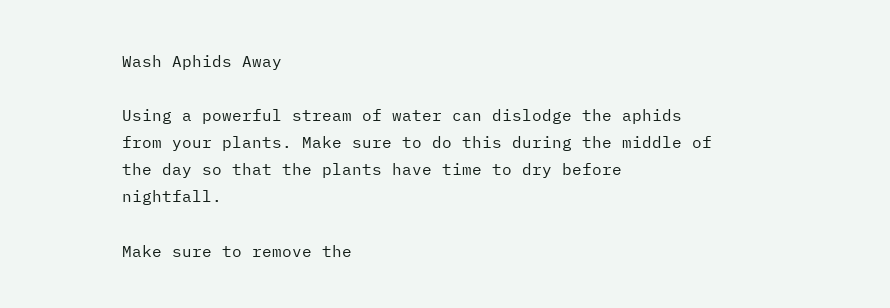Wash Aphids Away

Using a powerful stream of water can dislodge the aphids from your plants. Make sure to do this during the middle of the day so that the plants have time to dry before nightfall.

Make sure to remove the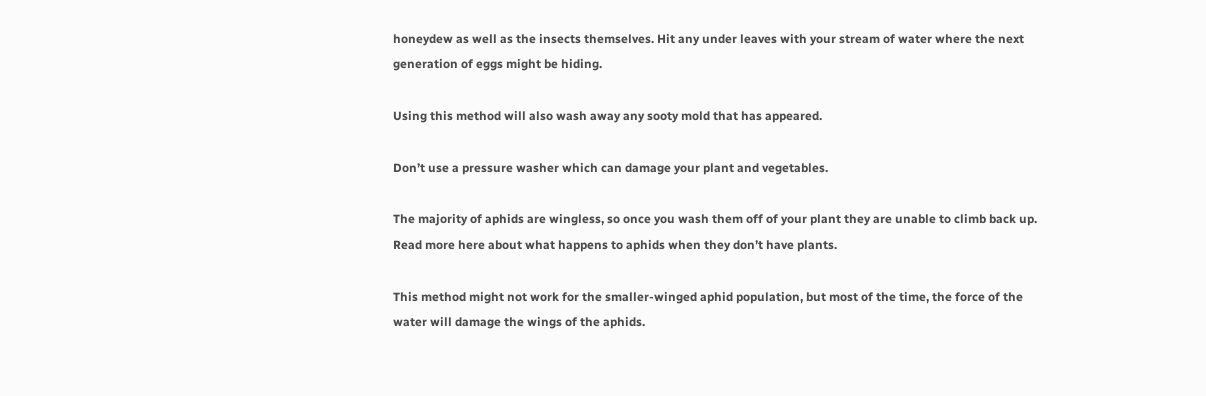honeydew as well as the insects themselves. Hit any under leaves with your stream of water where the next generation of eggs might be hiding.

Using this method will also wash away any sooty mold that has appeared.

Don’t use a pressure washer which can damage your plant and vegetables.

The majority of aphids are wingless, so once you wash them off of your plant they are unable to climb back up. Read more here about what happens to aphids when they don’t have plants.

This method might not work for the smaller-winged aphid population, but most of the time, the force of the water will damage the wings of the aphids.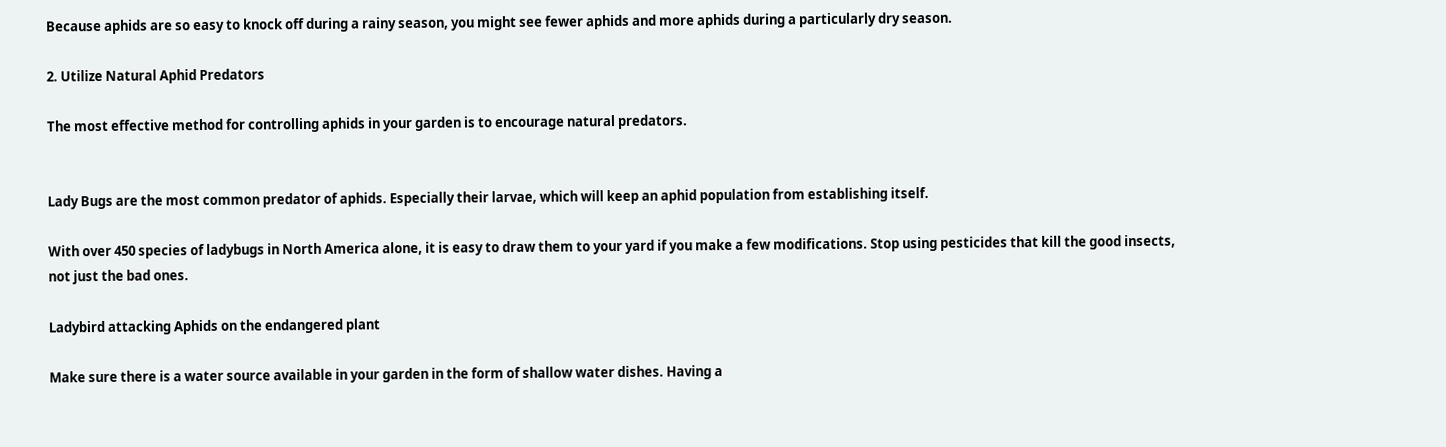Because aphids are so easy to knock off during a rainy season, you might see fewer aphids and more aphids during a particularly dry season.

2. Utilize Natural Aphid Predators

The most effective method for controlling aphids in your garden is to encourage natural predators.


Lady Bugs are the most common predator of aphids. Especially their larvae, which will keep an aphid population from establishing itself.

With over 450 species of ladybugs in North America alone, it is easy to draw them to your yard if you make a few modifications. Stop using pesticides that kill the good insects, not just the bad ones.

Ladybird attacking Aphids on the endangered plant

Make sure there is a water source available in your garden in the form of shallow water dishes. Having a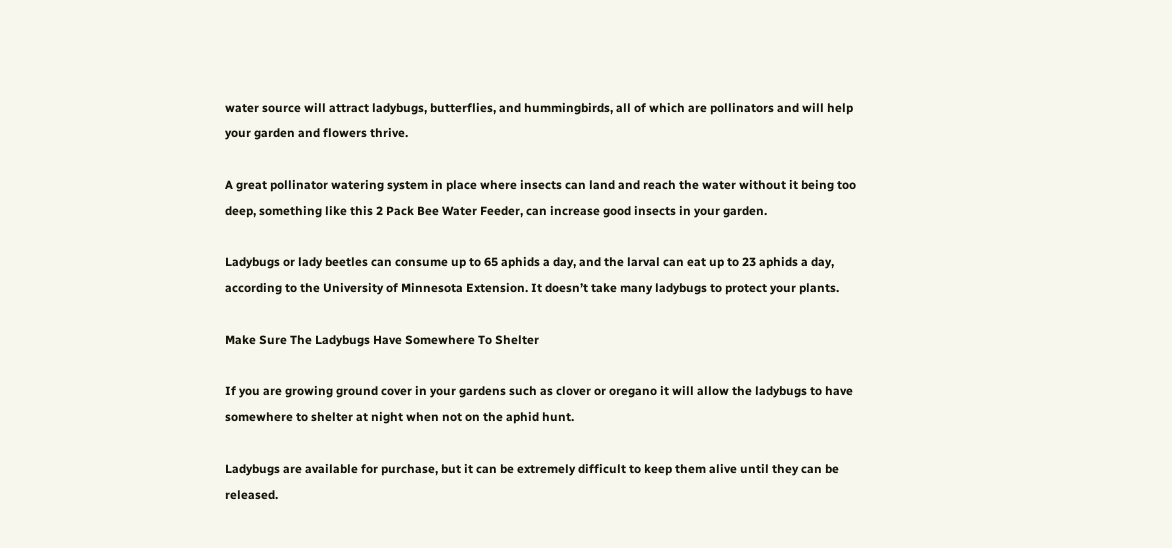water source will attract ladybugs, butterflies, and hummingbirds, all of which are pollinators and will help your garden and flowers thrive.

A great pollinator watering system in place where insects can land and reach the water without it being too deep, something like this 2 Pack Bee Water Feeder, can increase good insects in your garden.

Ladybugs or lady beetles can consume up to 65 aphids a day, and the larval can eat up to 23 aphids a day, according to the University of Minnesota Extension. It doesn’t take many ladybugs to protect your plants.

Make Sure The Ladybugs Have Somewhere To Shelter

If you are growing ground cover in your gardens such as clover or oregano it will allow the ladybugs to have somewhere to shelter at night when not on the aphid hunt.

Ladybugs are available for purchase, but it can be extremely difficult to keep them alive until they can be released.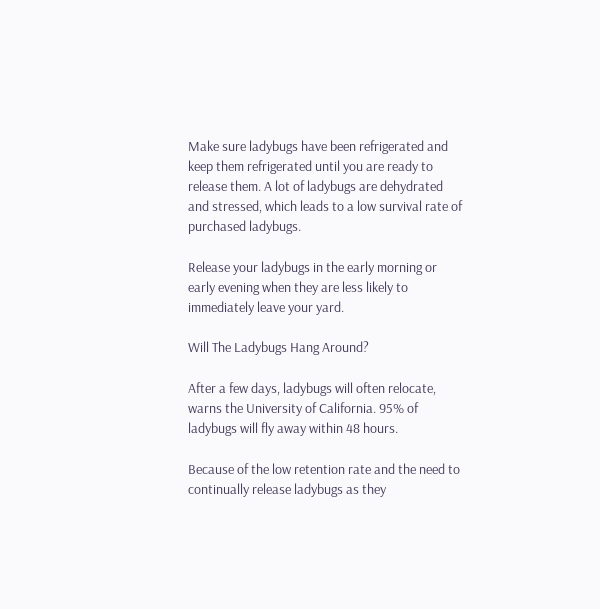Make sure ladybugs have been refrigerated and keep them refrigerated until you are ready to release them. A lot of ladybugs are dehydrated and stressed, which leads to a low survival rate of purchased ladybugs.

Release your ladybugs in the early morning or early evening when they are less likely to immediately leave your yard.

Will The Ladybugs Hang Around?

After a few days, ladybugs will often relocate, warns the University of California. 95% of ladybugs will fly away within 48 hours.

Because of the low retention rate and the need to continually release ladybugs as they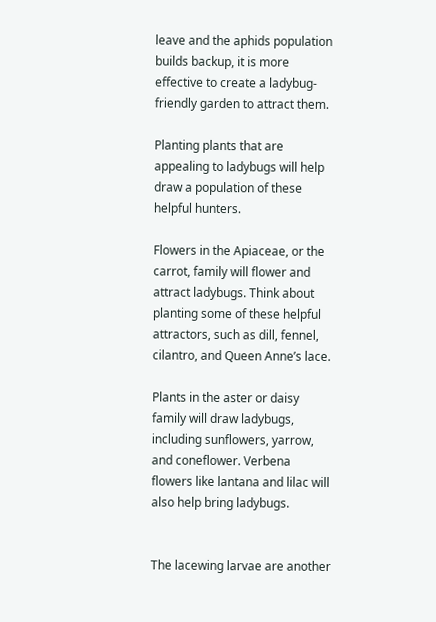leave and the aphids population builds backup, it is more effective to create a ladybug-friendly garden to attract them.

Planting plants that are appealing to ladybugs will help draw a population of these helpful hunters.

Flowers in the Apiaceae, or the carrot, family will flower and attract ladybugs. Think about planting some of these helpful attractors, such as dill, fennel, cilantro, and Queen Anne’s lace.

Plants in the aster or daisy family will draw ladybugs, including sunflowers, yarrow, and coneflower. Verbena flowers like lantana and lilac will also help bring ladybugs.


The lacewing larvae are another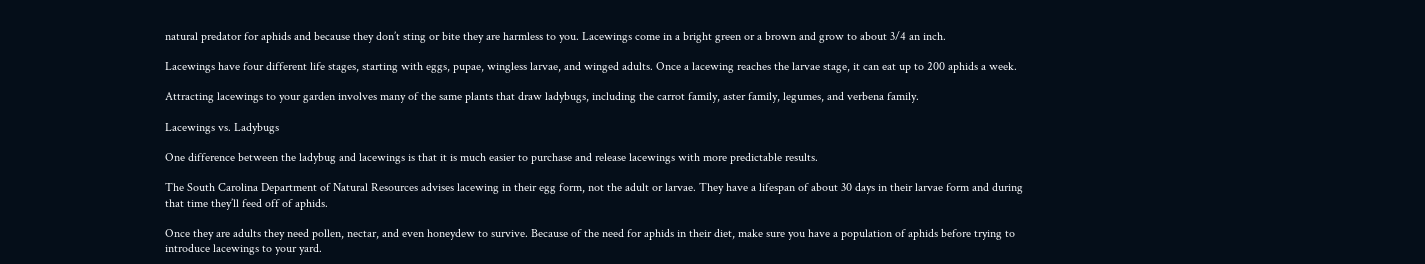natural predator for aphids and because they don’t sting or bite they are harmless to you. Lacewings come in a bright green or a brown and grow to about 3/4 an inch.

Lacewings have four different life stages, starting with eggs, pupae, wingless larvae, and winged adults. Once a lacewing reaches the larvae stage, it can eat up to 200 aphids a week.

Attracting lacewings to your garden involves many of the same plants that draw ladybugs, including the carrot family, aster family, legumes, and verbena family.

Lacewings vs. Ladybugs

One difference between the ladybug and lacewings is that it is much easier to purchase and release lacewings with more predictable results.

The South Carolina Department of Natural Resources advises lacewing in their egg form, not the adult or larvae. They have a lifespan of about 30 days in their larvae form and during that time they’ll feed off of aphids.

Once they are adults they need pollen, nectar, and even honeydew to survive. Because of the need for aphids in their diet, make sure you have a population of aphids before trying to introduce lacewings to your yard.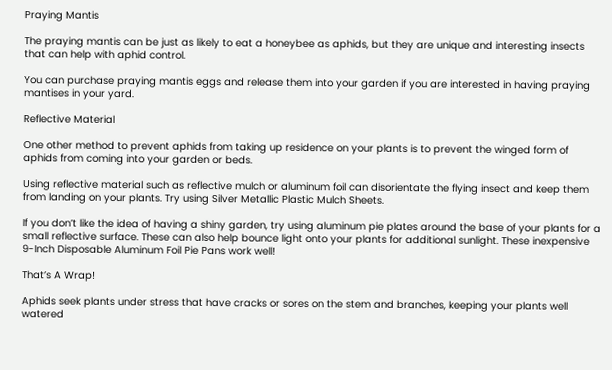Praying Mantis

The praying mantis can be just as likely to eat a honeybee as aphids, but they are unique and interesting insects that can help with aphid control.

You can purchase praying mantis eggs and release them into your garden if you are interested in having praying mantises in your yard.

Reflective Material

One other method to prevent aphids from taking up residence on your plants is to prevent the winged form of aphids from coming into your garden or beds.

Using reflective material such as reflective mulch or aluminum foil can disorientate the flying insect and keep them from landing on your plants. Try using Silver Metallic Plastic Mulch Sheets.

If you don’t like the idea of having a shiny garden, try using aluminum pie plates around the base of your plants for a small reflective surface. These can also help bounce light onto your plants for additional sunlight. These inexpensive 9-Inch Disposable Aluminum Foil Pie Pans work well!

That’s A Wrap!

Aphids seek plants under stress that have cracks or sores on the stem and branches, keeping your plants well watered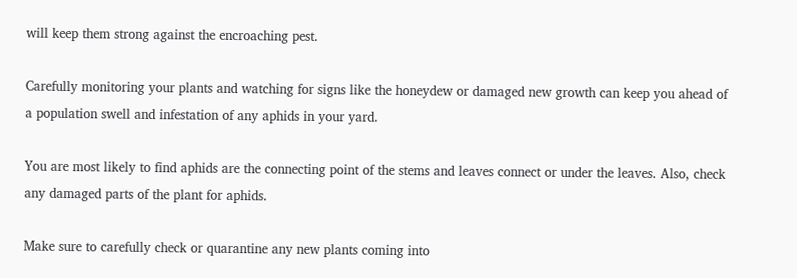will keep them strong against the encroaching pest.

Carefully monitoring your plants and watching for signs like the honeydew or damaged new growth can keep you ahead of a population swell and infestation of any aphids in your yard.

You are most likely to find aphids are the connecting point of the stems and leaves connect or under the leaves. Also, check any damaged parts of the plant for aphids.

Make sure to carefully check or quarantine any new plants coming into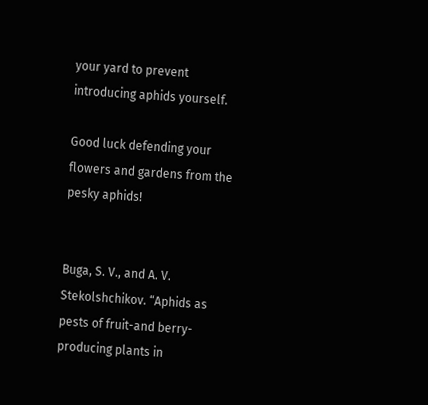your yard to prevent introducing aphids yourself.

Good luck defending your flowers and gardens from the pesky aphids!


Buga, S. V., and A. V. Stekolshchikov. “Aphids as pests of fruit-and berry-producing plants in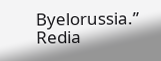Byelorussia.” Redia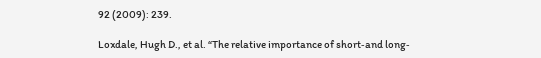92 (2009): 239.

Loxdale, Hugh D., et al. “The relative importance of short‐and long‐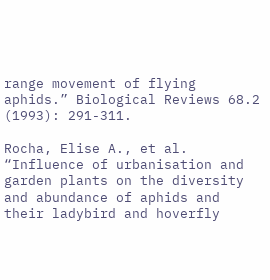range movement of flying aphids.” Biological Reviews 68.2 (1993): 291-311.

Rocha, Elise A., et al. “Influence of urbanisation and garden plants on the diversity and abundance of aphids and their ladybird and hoverfly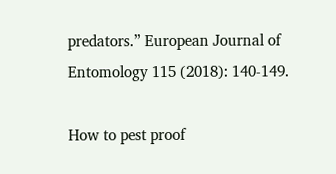predators.” European Journal of Entomology 115 (2018): 140-149.

How to pest proof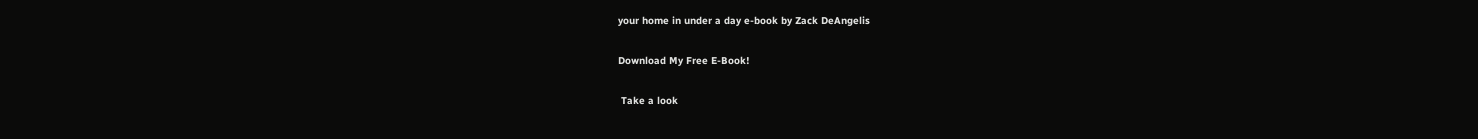your home in under a day e-book by Zack DeAngelis

Download My Free E-Book!

 Take a look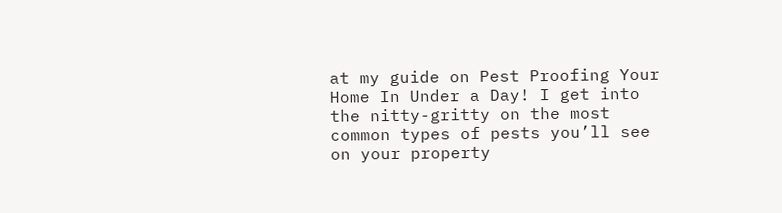at my guide on Pest Proofing Your Home In Under a Day! I get into the nitty-gritty on the most common types of pests you’ll see on your property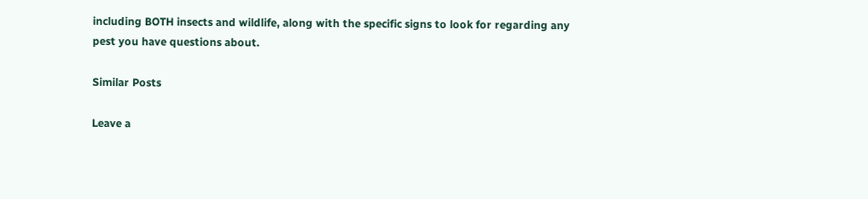including BOTH insects and wildlife, along with the specific signs to look for regarding any pest you have questions about.

Similar Posts

Leave a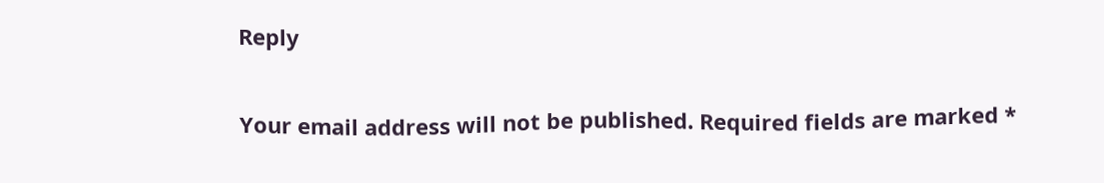Reply

Your email address will not be published. Required fields are marked *